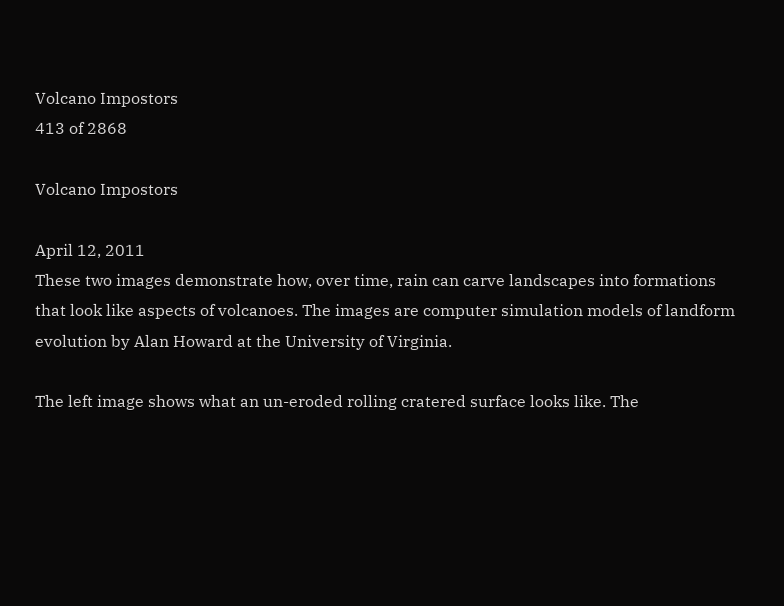Volcano Impostors
413 of 2868

Volcano Impostors

April 12, 2011
These two images demonstrate how, over time, rain can carve landscapes into formations that look like aspects of volcanoes. The images are computer simulation models of landform evolution by Alan Howard at the University of Virginia.

The left image shows what an un-eroded rolling cratered surface looks like. The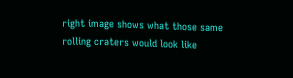right image shows what those same rolling craters would look like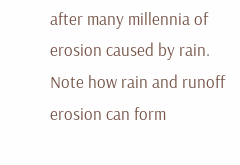after many millennia of erosion caused by rain. Note how rain and runoff erosion can form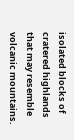isolated blocks of cratered highlands that may resemble volcanic mountains.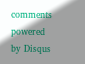comments powered by Disqus